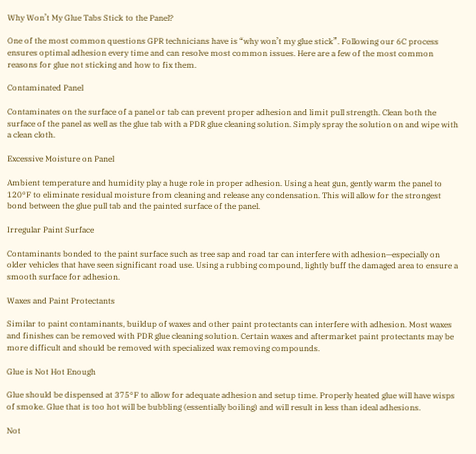Why Won’t My Glue Tabs Stick to the Panel?

One of the most common questions GPR technicians have is “why won’t my glue stick”. Following our 6C process ensures optimal adhesion every time and can resolve most common issues. Here are a few of the most common reasons for glue not sticking and how to fix them.

Contaminated Panel

Contaminates on the surface of a panel or tab can prevent proper adhesion and limit pull strength. Clean both the surface of the panel as well as the glue tab with a PDR glue cleaning solution. Simply spray the solution on and wipe with a clean cloth.

Excessive Moisture on Panel

Ambient temperature and humidity play a huge role in proper adhesion. Using a heat gun, gently warm the panel to 120°F to eliminate residual moisture from cleaning and release any condensation. This will allow for the strongest bond between the glue pull tab and the painted surface of the panel.

Irregular Paint Surface

Contaminants bonded to the paint surface such as tree sap and road tar can interfere with adhesion—especially on older vehicles that have seen significant road use. Using a rubbing compound, lightly buff the damaged area to ensure a smooth surface for adhesion.

Waxes and Paint Protectants

Similar to paint contaminants, buildup of waxes and other paint protectants can interfere with adhesion. Most waxes and finishes can be removed with PDR glue cleaning solution. Certain waxes and aftermarket paint protectants may be more difficult and should be removed with specialized wax removing compounds.

Glue is Not Hot Enough

Glue should be dispensed at 375°F to allow for adequate adhesion and setup time. Properly heated glue will have wisps of smoke. Glue that is too hot will be bubbling (essentially boiling) and will result in less than ideal adhesions.

Not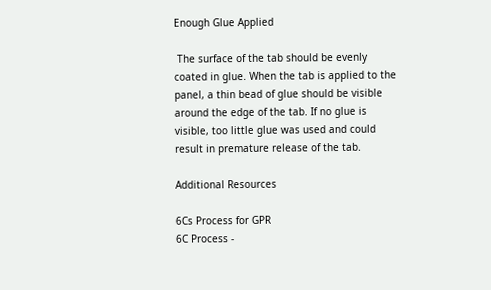Enough Glue Applied

 The surface of the tab should be evenly coated in glue. When the tab is applied to the panel, a thin bead of glue should be visible around the edge of the tab. If no glue is visible, too little glue was used and could result in premature release of the tab.

Additional Resources

6Cs Process for GPR
6C Process -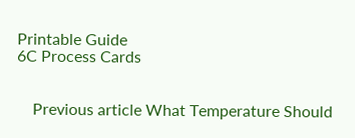Printable Guide
6C Process Cards


    Previous article What Temperature Should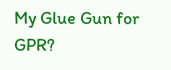My Glue Gun for GPR?